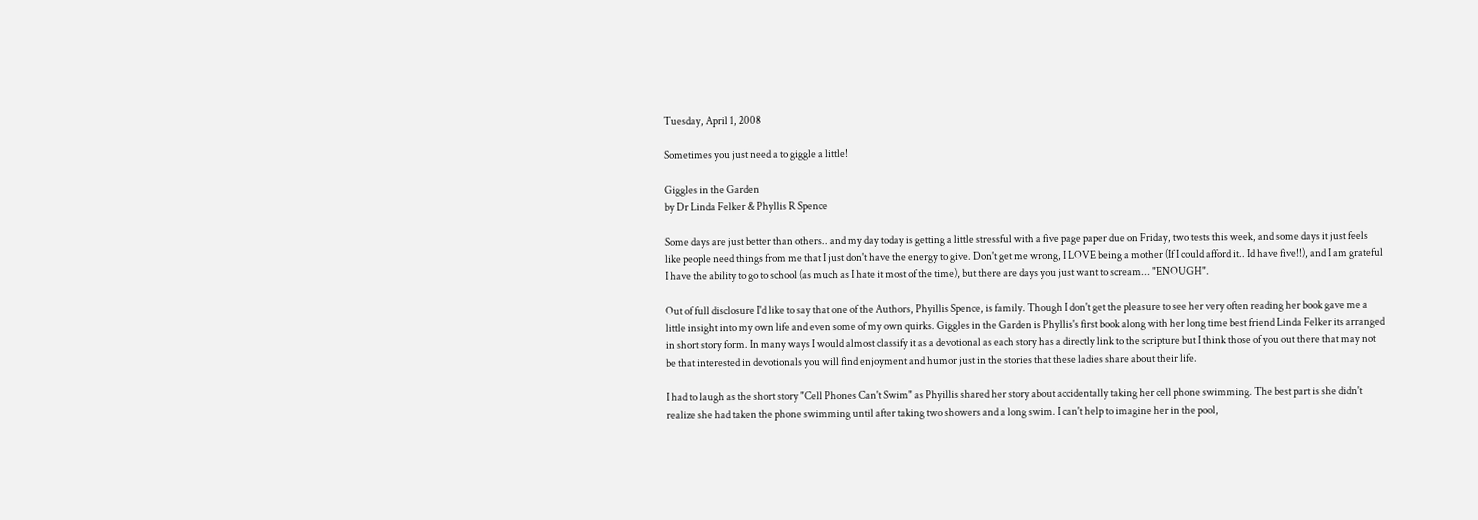Tuesday, April 1, 2008

Sometimes you just need a to giggle a little!

Giggles in the Garden
by Dr Linda Felker & Phyllis R Spence

Some days are just better than others.. and my day today is getting a little stressful with a five page paper due on Friday, two tests this week, and some days it just feels like people need things from me that I just don't have the energy to give. Don't get me wrong, I LOVE being a mother (If I could afford it.. Id have five!!), and I am grateful I have the ability to go to school (as much as I hate it most of the time), but there are days you just want to scream... "ENOUGH".

Out of full disclosure I'd like to say that one of the Authors, Phyillis Spence, is family. Though I don't get the pleasure to see her very often reading her book gave me a little insight into my own life and even some of my own quirks. Giggles in the Garden is Phyllis's first book along with her long time best friend Linda Felker its arranged in short story form. In many ways I would almost classify it as a devotional as each story has a directly link to the scripture but I think those of you out there that may not be that interested in devotionals you will find enjoyment and humor just in the stories that these ladies share about their life.

I had to laugh as the short story "Cell Phones Can't Swim" as Phyillis shared her story about accidentally taking her cell phone swimming. The best part is she didn't realize she had taken the phone swimming until after taking two showers and a long swim. I can't help to imagine her in the pool,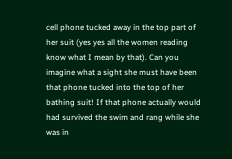cell phone tucked away in the top part of her suit (yes yes all the women reading know what I mean by that). Can you imagine what a sight she must have been that phone tucked into the top of her bathing suit! If that phone actually would had survived the swim and rang while she was in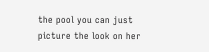the pool you can just picture the look on her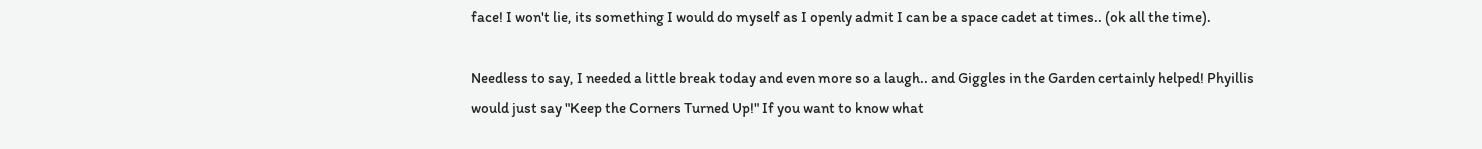face! I won't lie, its something I would do myself as I openly admit I can be a space cadet at times.. (ok all the time).

Needless to say, I needed a little break today and even more so a laugh.. and Giggles in the Garden certainly helped! Phyillis would just say "Keep the Corners Turned Up!" If you want to know what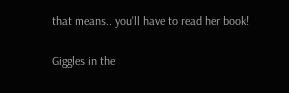that means.. you'll have to read her book!

Giggles in the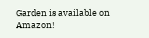Garden is available on Amazon!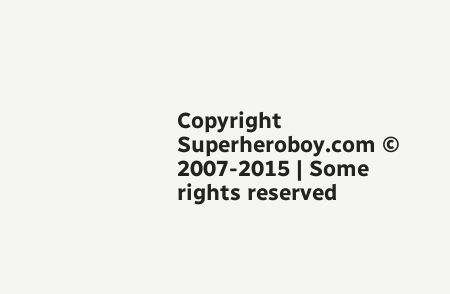Copyright Superheroboy.com © 2007-2015 | Some rights reserved